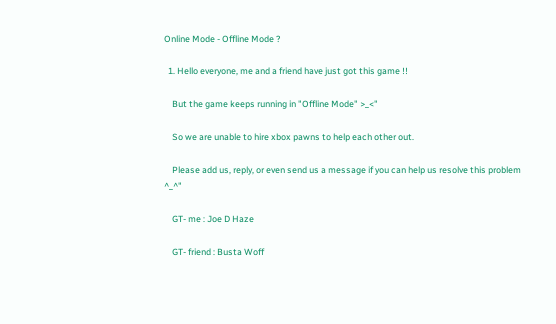Online Mode - Offline Mode ?

  1. Hello everyone, me and a friend have just got this game !!

    But the game keeps running in "Offline Mode" >_<"

    So we are unable to hire xbox pawns to help each other out.

    Please add us, reply, or even send us a message if you can help us resolve this problem ^_^"

    GT- me : Joe D Haze

    GT- friend : Busta Woff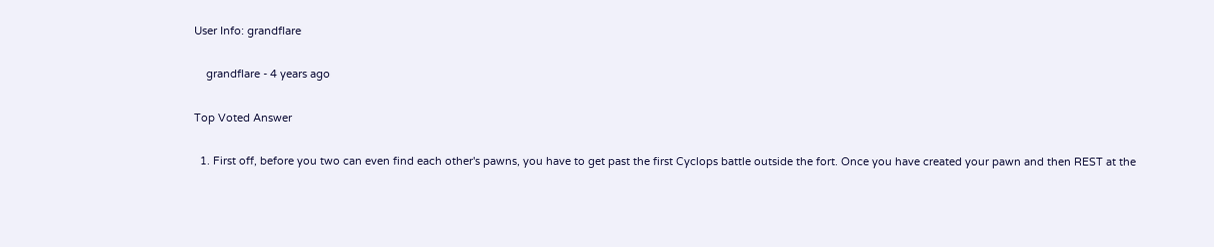User Info: grandflare

    grandflare - 4 years ago

Top Voted Answer

  1. First off, before you two can even find each other's pawns, you have to get past the first Cyclops battle outside the fort. Once you have created your pawn and then REST at the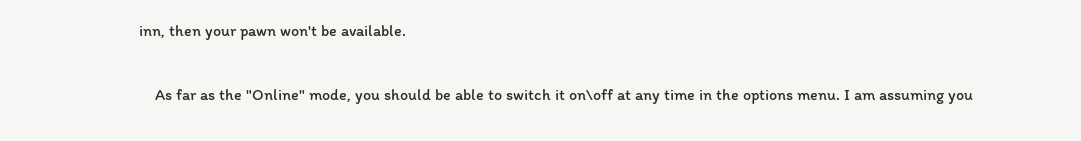inn, then your pawn won't be available.

    As far as the "Online" mode, you should be able to switch it on\off at any time in the options menu. I am assuming you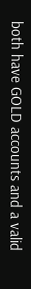both have GOLD accounts and a valid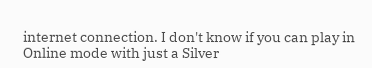internet connection. I don't know if you can play in Online mode with just a Silver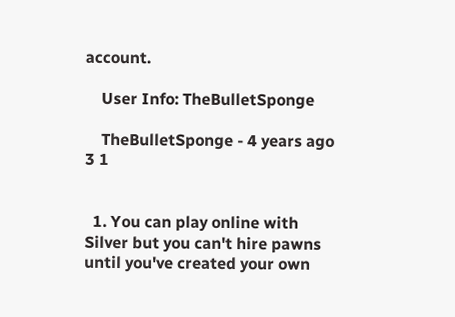account.

    User Info: TheBulletSponge

    TheBulletSponge - 4 years ago 3 1


  1. You can play online with Silver but you can't hire pawns until you've created your own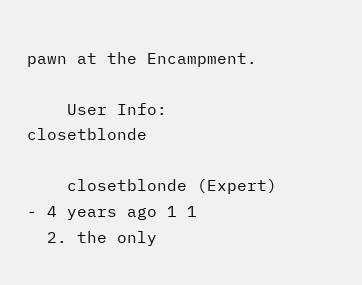pawn at the Encampment.

    User Info: closetblonde

    closetblonde (Expert) - 4 years ago 1 1
  2. the only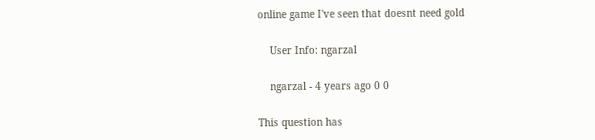online game I've seen that doesnt need gold

    User Info: ngarzal

    ngarzal - 4 years ago 0 0

This question has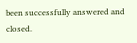been successfully answered and closed.